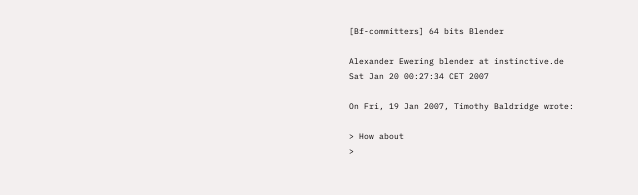[Bf-committers] 64 bits Blender

Alexander Ewering blender at instinctive.de
Sat Jan 20 00:27:34 CET 2007

On Fri, 19 Jan 2007, Timothy Baldridge wrote:

> How about
>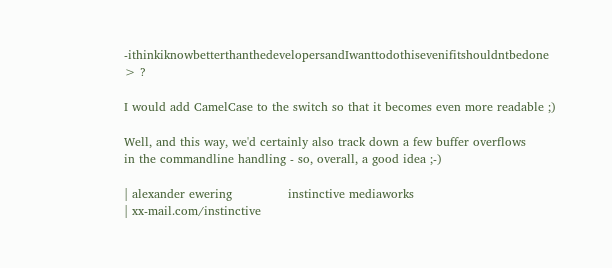-ithinkiknowbetterthanthedevelopersandIwanttodothisevenifitshouldntbedone
> ?

I would add CamelCase to the switch so that it becomes even more readable ;)

Well, and this way, we'd certainly also track down a few buffer overflows
in the commandline handling - so, overall, a good idea ;-)

| alexander ewering              instinctive mediaworks
| xx-mail.com/instinctive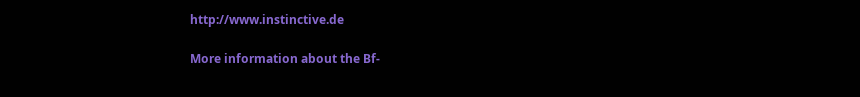http://www.instinctive.de

More information about the Bf-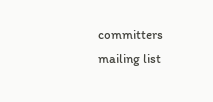committers mailing list